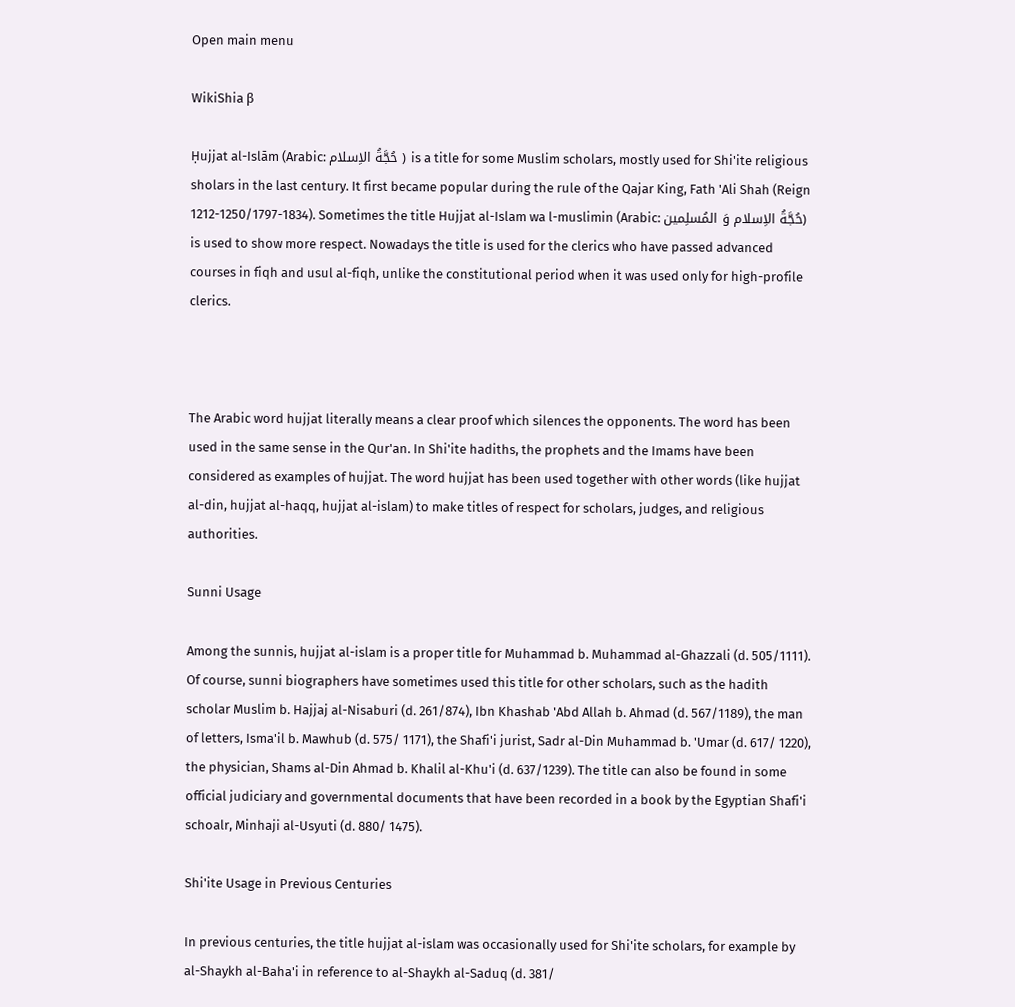Open main menu

WikiShia β

Ḥujjat al-Islām (Arabic: حُجَّةُ الاِسلام ) is a title for some Muslim scholars, mostly used for Shi'ite religious sholars in the last century. It first became popular during the rule of the Qajar King, Fath 'Ali Shah (Reign 1212-1250/1797-1834). Sometimes the title Hujjat al-Islam wa l-muslimin (Arabic: حُجَّةُ الاِسلام وَ المُسلِمین) is used to show more respect. Nowadays the title is used for the clerics who have passed advanced courses in fiqh and usul al-fiqh, unlike the constitutional period when it was used only for high-profile clerics.



The Arabic word hujjat literally means a clear proof which silences the opponents. The word has been used in the same sense in the Qur'an. In Shi'ite hadiths, the prophets and the Imams have been considered as examples of hujjat. The word hujjat has been used together with other words (like hujjat al-din, hujjat al-haqq, hujjat al-islam) to make titles of respect for scholars, judges, and religious authorities.

Sunni Usage

Among the sunnis, hujjat al-islam is a proper title for Muhammad b. Muhammad al-Ghazzali (d. 505/1111). Of course, sunni biographers have sometimes used this title for other scholars, such as the hadith scholar Muslim b. Hajjaj al-Nisaburi (d. 261/874), Ibn Khashab 'Abd Allah b. Ahmad (d. 567/1189), the man of letters, Isma'il b. Mawhub (d. 575/ 1171), the Shafi'i jurist, Sadr al-Din Muhammad b. 'Umar (d. 617/ 1220), the physician, Shams al-Din Ahmad b. Khalil al-Khu'i (d. 637/1239). The title can also be found in some official judiciary and governmental documents that have been recorded in a book by the Egyptian Shafi'i schoalr, Minhaji al-Usyuti (d. 880/ 1475).

Shi'ite Usage in Previous Centuries

In previous centuries, the title hujjat al-islam was occasionally used for Shi'ite scholars, for example by al-Shaykh al-Baha'i in reference to al-Shaykh al-Saduq (d. 381/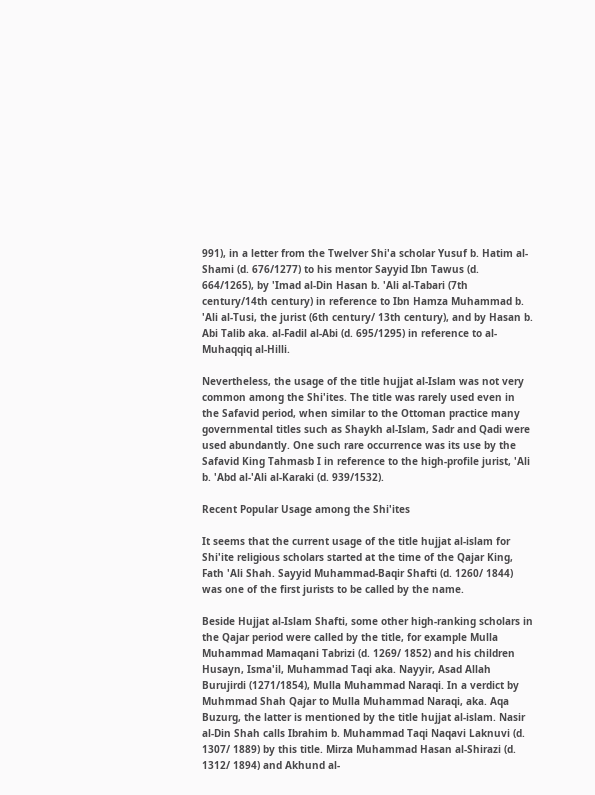991), in a letter from the Twelver Shi'a scholar Yusuf b. Hatim al-Shami (d. 676/1277) to his mentor Sayyid Ibn Tawus (d. 664/1265), by 'Imad al-Din Hasan b. 'Ali al-Tabari (7th century/14th century) in reference to Ibn Hamza Muhammad b. 'Ali al-Tusi, the jurist (6th century/ 13th century), and by Hasan b. Abi Talib aka. al-Fadil al-Abi (d. 695/1295) in reference to al-Muhaqqiq al-Hilli.

Nevertheless, the usage of the title hujjat al-Islam was not very common among the Shi'ites. The title was rarely used even in the Safavid period, when similar to the Ottoman practice many governmental titles such as Shaykh al-Islam, Sadr and Qadi were used abundantly. One such rare occurrence was its use by the Safavid King Tahmasb I in reference to the high-profile jurist, 'Ali b. 'Abd al-'Ali al-Karaki (d. 939/1532).

Recent Popular Usage among the Shi'ites

It seems that the current usage of the title hujjat al-islam for Shi'ite religious scholars started at the time of the Qajar King, Fath 'Ali Shah. Sayyid Muhammad-Baqir Shafti (d. 1260/ 1844) was one of the first jurists to be called by the name.

Beside Hujjat al-Islam Shafti, some other high-ranking scholars in the Qajar period were called by the title, for example Mulla Muhammad Mamaqani Tabrizi (d. 1269/ 1852) and his children Husayn, Isma'il, Muhammad Taqi aka. Nayyir, Asad Allah Burujirdi (1271/1854), Mulla Muhammad Naraqi. In a verdict by Muhmmad Shah Qajar to Mulla Muhammad Naraqi, aka. Aqa Buzurg, the latter is mentioned by the title hujjat al-islam. Nasir al-Din Shah calls Ibrahim b. Muhammad Taqi Naqavi Laknuvi (d. 1307/ 1889) by this title. Mirza Muhammad Hasan al-Shirazi (d. 1312/ 1894) and Akhund al-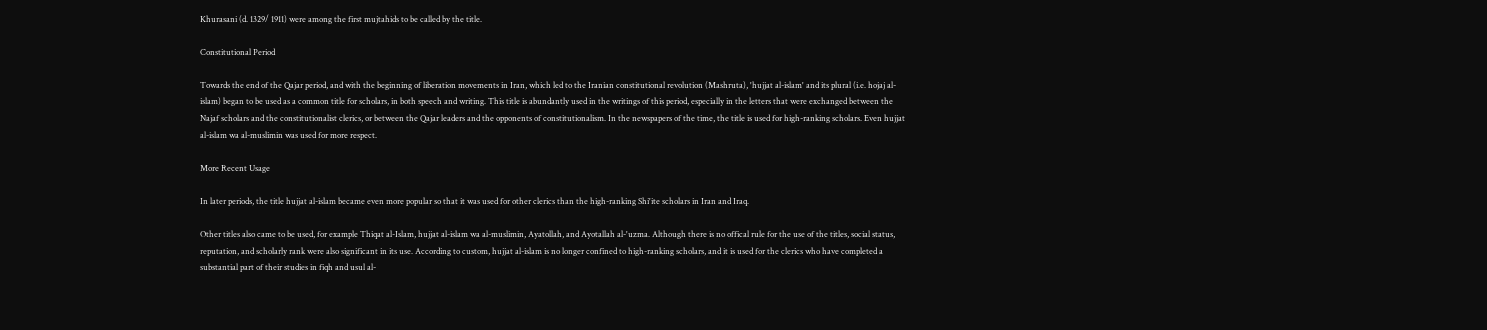Khurasani (d. 1329/ 1911) were among the first mujtahids to be called by the title.

Constitutional Period

Towards the end of the Qajar period, and with the beginning of liberation movements in Iran, which led to the Iranian constitutional revolution (Mashruta), 'hujjat al-islam' and its plural (i.e. hojaj al-islam) began to be used as a common title for scholars, in both speech and writing. This title is abundantly used in the writings of this period, especially in the letters that were exchanged between the Najaf scholars and the constitutionalist clerics, or between the Qajar leaders and the opponents of constitutionalism. In the newspapers of the time, the title is used for high-ranking scholars. Even hujjat al-islam wa al-muslimin was used for more respect.

More Recent Usage

In later periods, the title hujjat al-islam became even more popular so that it was used for other clerics than the high-ranking Shi'ite scholars in Iran and Iraq.

Other titles also came to be used, for example Thiqat al-Islam, hujjat al-islam wa al-muslimin, Ayatollah, and Ayotallah al-'uzma. Although there is no offical rule for the use of the titles, social status, reputation, and scholarly rank were also significant in its use. According to custom, hujjat al-islam is no longer confined to high-ranking scholars, and it is used for the clerics who have completed a substantial part of their studies in fiqh and usul al-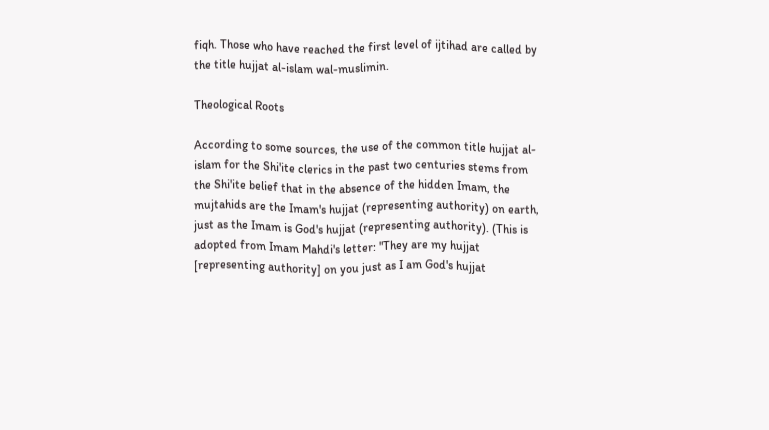fiqh. Those who have reached the first level of ijtihad are called by the title hujjat al-islam wal-muslimin.

Theological Roots

According to some sources, the use of the common title hujjat al-islam for the Shi'ite clerics in the past two centuries stems from the Shi'ite belief that in the absence of the hidden Imam, the mujtahids are the Imam's hujjat (representing authority) on earth, just as the Imam is God's hujjat (representing authority). (This is adopted from Imam Mahdi's letter: "They are my hujjat [representing authority] on you just as I am God's hujjat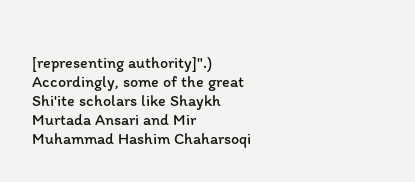[representing authority]".) Accordingly, some of the great Shi'ite scholars like Shaykh Murtada Ansari and Mir Muhammad Hashim Chaharsoqi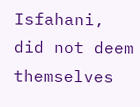Isfahani, did not deem themselves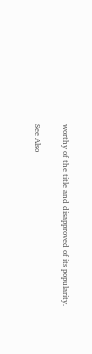worthy of the title and disapproved of its popularity.

See Also